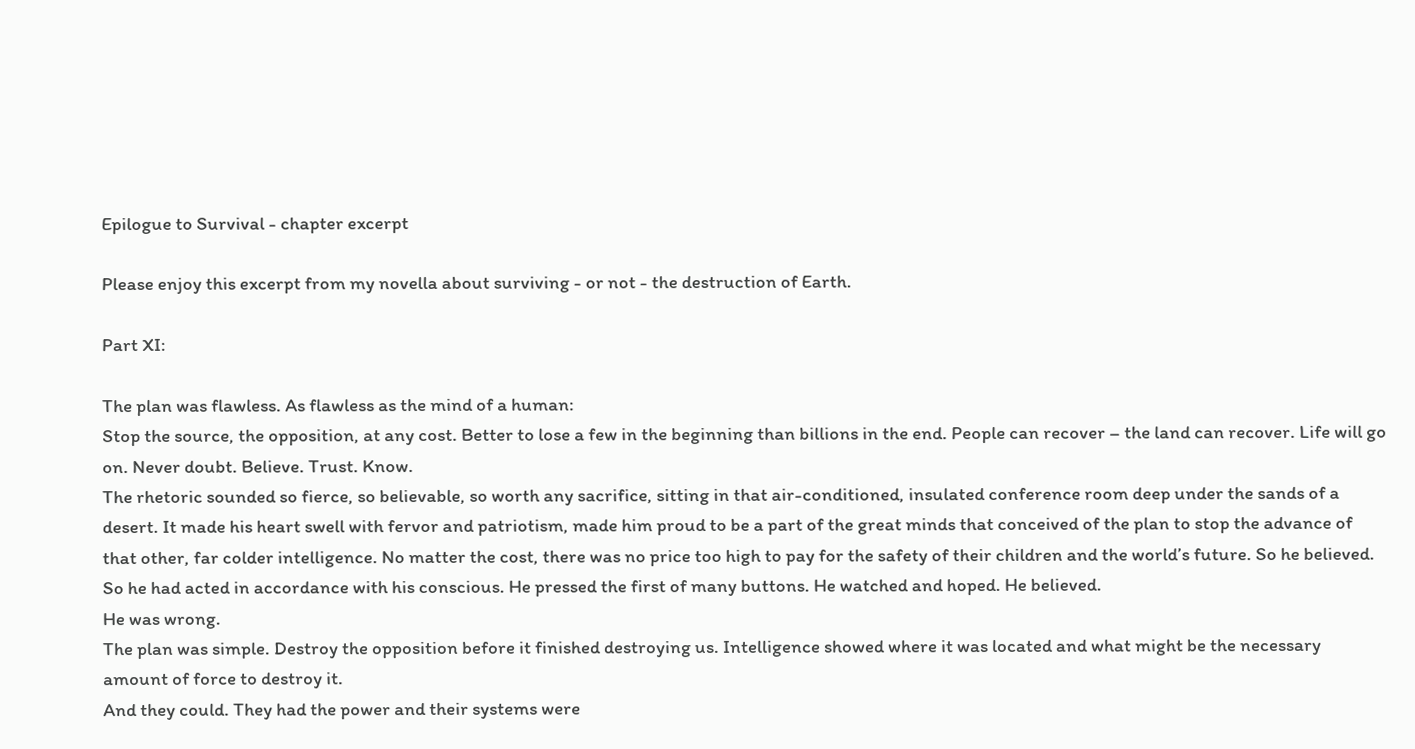Epilogue to Survival - chapter excerpt

Please enjoy this excerpt from my novella about surviving - or not - the destruction of Earth.

Part XI:

The plan was flawless. As flawless as the mind of a human:
Stop the source, the opposition, at any cost. Better to lose a few in the beginning than billions in the end. People can recover – the land can recover. Life will go on. Never doubt. Believe. Trust. Know.
The rhetoric sounded so fierce, so believable, so worth any sacrifice, sitting in that air-conditioned, insulated conference room deep under the sands of a desert. It made his heart swell with fervor and patriotism, made him proud to be a part of the great minds that conceived of the plan to stop the advance of that other, far colder intelligence. No matter the cost, there was no price too high to pay for the safety of their children and the world’s future. So he believed. So he had acted in accordance with his conscious. He pressed the first of many buttons. He watched and hoped. He believed.
He was wrong.
The plan was simple. Destroy the opposition before it finished destroying us. Intelligence showed where it was located and what might be the necessary amount of force to destroy it.
And they could. They had the power and their systems were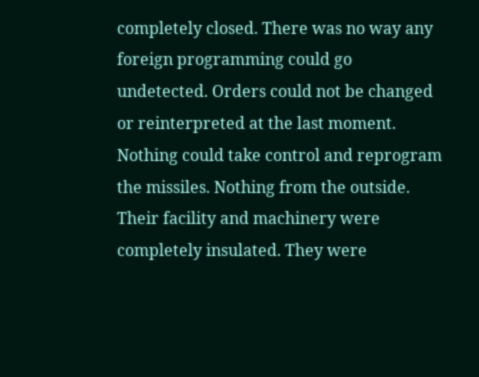completely closed. There was no way any foreign programming could go undetected. Orders could not be changed or reinterpreted at the last moment. Nothing could take control and reprogram the missiles. Nothing from the outside. Their facility and machinery were completely insulated. They were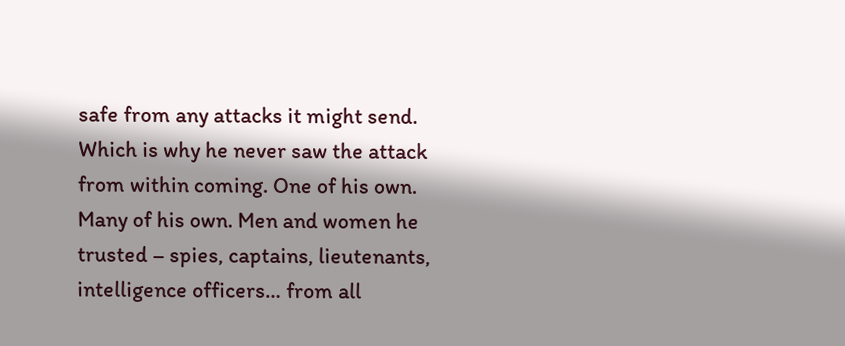safe from any attacks it might send.
Which is why he never saw the attack from within coming. One of his own. Many of his own. Men and women he trusted – spies, captains, lieutenants, intelligence officers… from all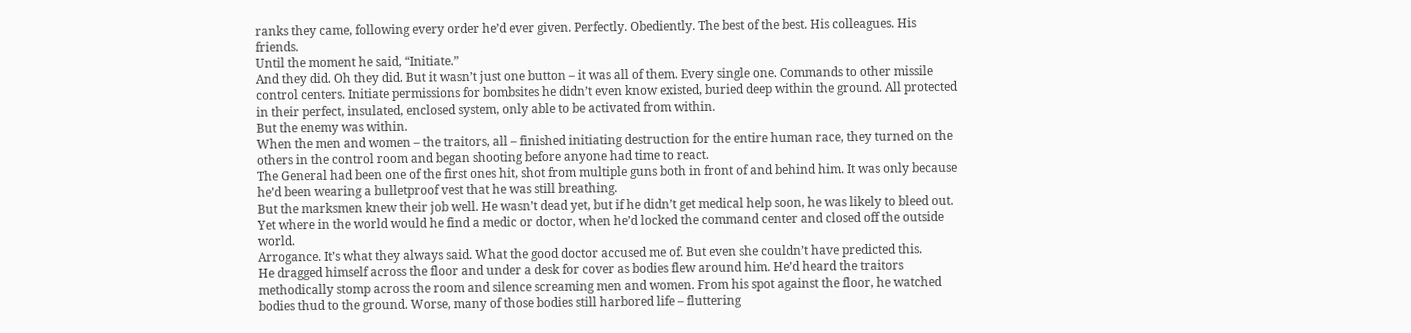ranks they came, following every order he’d ever given. Perfectly. Obediently. The best of the best. His colleagues. His friends.
Until the moment he said, “Initiate.”
And they did. Oh they did. But it wasn’t just one button – it was all of them. Every single one. Commands to other missile control centers. Initiate permissions for bombsites he didn’t even know existed, buried deep within the ground. All protected in their perfect, insulated, enclosed system, only able to be activated from within.
But the enemy was within.
When the men and women – the traitors, all – finished initiating destruction for the entire human race, they turned on the others in the control room and began shooting before anyone had time to react.
The General had been one of the first ones hit, shot from multiple guns both in front of and behind him. It was only because he’d been wearing a bulletproof vest that he was still breathing.
But the marksmen knew their job well. He wasn’t dead yet, but if he didn’t get medical help soon, he was likely to bleed out. Yet where in the world would he find a medic or doctor, when he’d locked the command center and closed off the outside world.
Arrogance. It’s what they always said. What the good doctor accused me of. But even she couldn’t have predicted this.
He dragged himself across the floor and under a desk for cover as bodies flew around him. He’d heard the traitors methodically stomp across the room and silence screaming men and women. From his spot against the floor, he watched bodies thud to the ground. Worse, many of those bodies still harbored life – fluttering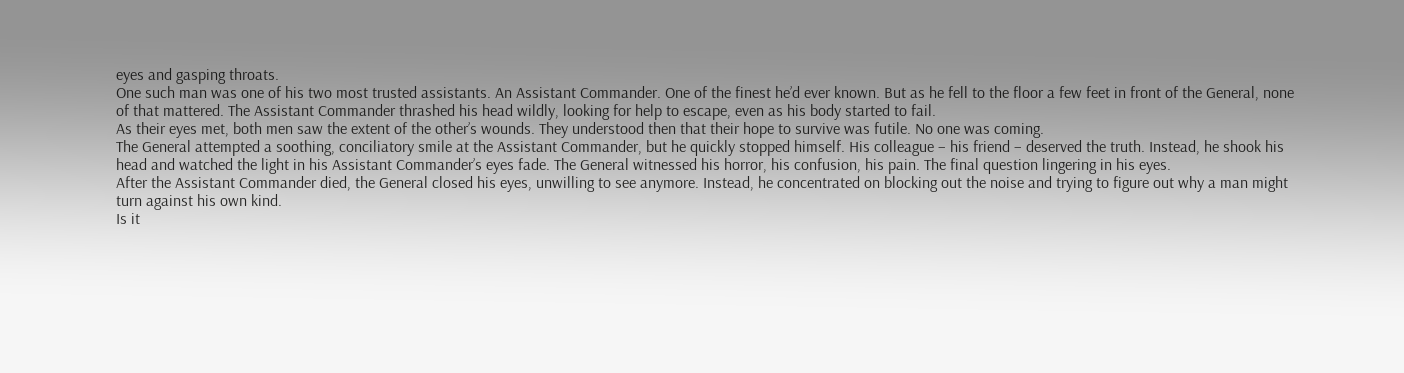eyes and gasping throats.
One such man was one of his two most trusted assistants. An Assistant Commander. One of the finest he’d ever known. But as he fell to the floor a few feet in front of the General, none of that mattered. The Assistant Commander thrashed his head wildly, looking for help to escape, even as his body started to fail.
As their eyes met, both men saw the extent of the other’s wounds. They understood then that their hope to survive was futile. No one was coming.
The General attempted a soothing, conciliatory smile at the Assistant Commander, but he quickly stopped himself. His colleague – his friend – deserved the truth. Instead, he shook his head and watched the light in his Assistant Commander’s eyes fade. The General witnessed his horror, his confusion, his pain. The final question lingering in his eyes.
After the Assistant Commander died, the General closed his eyes, unwilling to see anymore. Instead, he concentrated on blocking out the noise and trying to figure out why a man might turn against his own kind.
Is it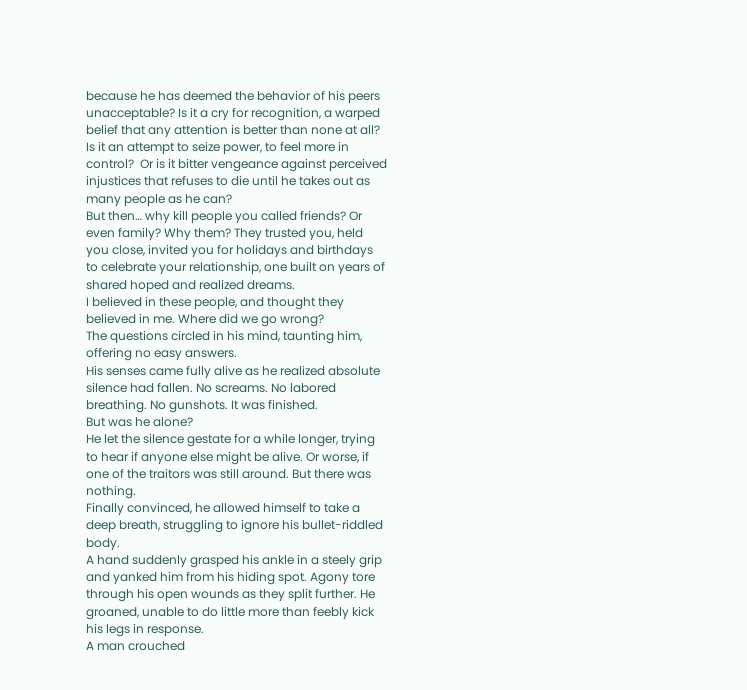because he has deemed the behavior of his peers unacceptable? Is it a cry for recognition, a warped belief that any attention is better than none at all? Is it an attempt to seize power, to feel more in control?  Or is it bitter vengeance against perceived injustices that refuses to die until he takes out as many people as he can?
But then… why kill people you called friends? Or even family? Why them? They trusted you, held you close, invited you for holidays and birthdays to celebrate your relationship, one built on years of shared hoped and realized dreams.
I believed in these people, and thought they believed in me. Where did we go wrong?
The questions circled in his mind, taunting him, offering no easy answers.
His senses came fully alive as he realized absolute silence had fallen. No screams. No labored breathing. No gunshots. It was finished.
But was he alone?
He let the silence gestate for a while longer, trying to hear if anyone else might be alive. Or worse, if one of the traitors was still around. But there was nothing.
Finally convinced, he allowed himself to take a deep breath, struggling to ignore his bullet-riddled body.
A hand suddenly grasped his ankle in a steely grip and yanked him from his hiding spot. Agony tore through his open wounds as they split further. He groaned, unable to do little more than feebly kick his legs in response.
A man crouched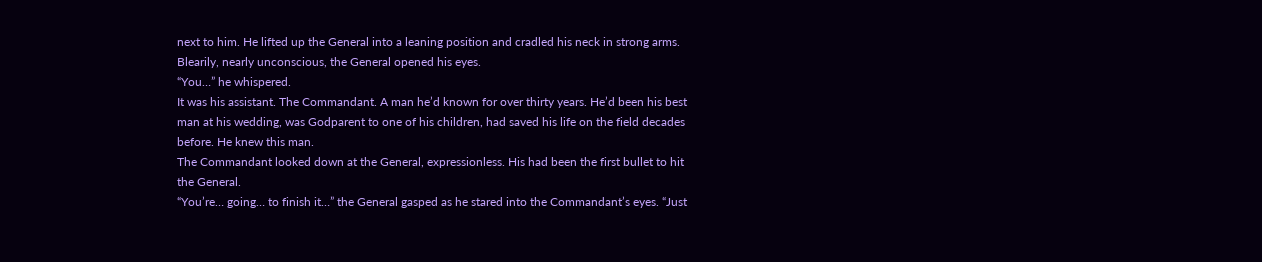next to him. He lifted up the General into a leaning position and cradled his neck in strong arms. Blearily, nearly unconscious, the General opened his eyes.
“You…” he whispered.
It was his assistant. The Commandant. A man he’d known for over thirty years. He’d been his best man at his wedding, was Godparent to one of his children, had saved his life on the field decades before. He knew this man.
The Commandant looked down at the General, expressionless. His had been the first bullet to hit the General.
“You’re… going… to finish it…” the General gasped as he stared into the Commandant’s eyes. “Just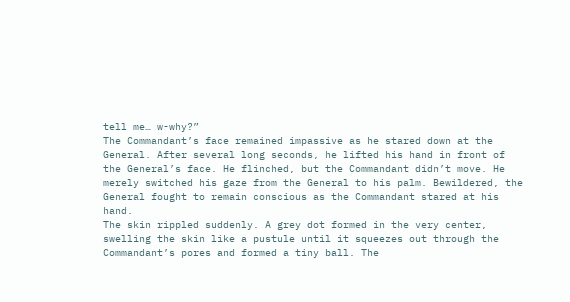tell me… w-why?”
The Commandant’s face remained impassive as he stared down at the General. After several long seconds, he lifted his hand in front of the General’s face. He flinched, but the Commandant didn’t move. He merely switched his gaze from the General to his palm. Bewildered, the General fought to remain conscious as the Commandant stared at his hand.
The skin rippled suddenly. A grey dot formed in the very center, swelling the skin like a pustule until it squeezes out through the Commandant’s pores and formed a tiny ball. The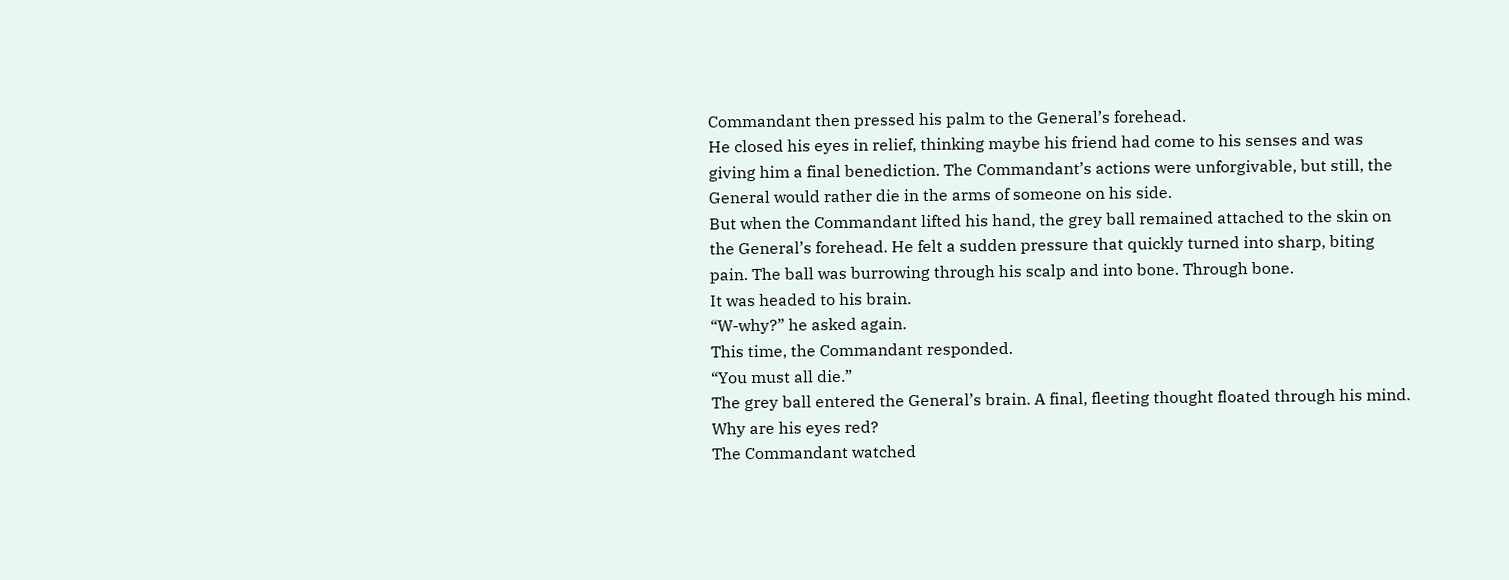Commandant then pressed his palm to the General’s forehead.
He closed his eyes in relief, thinking maybe his friend had come to his senses and was giving him a final benediction. The Commandant’s actions were unforgivable, but still, the General would rather die in the arms of someone on his side.
But when the Commandant lifted his hand, the grey ball remained attached to the skin on the General’s forehead. He felt a sudden pressure that quickly turned into sharp, biting pain. The ball was burrowing through his scalp and into bone. Through bone.
It was headed to his brain.
“W-why?” he asked again.
This time, the Commandant responded.
“You must all die.”
The grey ball entered the General’s brain. A final, fleeting thought floated through his mind. Why are his eyes red?
The Commandant watched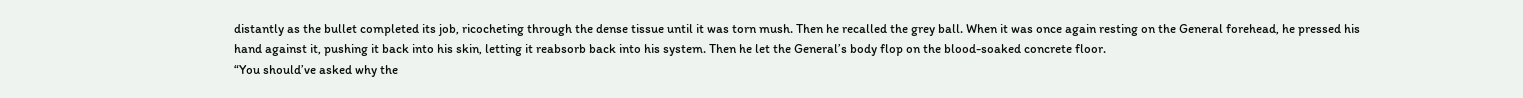distantly as the bullet completed its job, ricocheting through the dense tissue until it was torn mush. Then he recalled the grey ball. When it was once again resting on the General forehead, he pressed his hand against it, pushing it back into his skin, letting it reabsorb back into his system. Then he let the General’s body flop on the blood-soaked concrete floor.
“You should’ve asked why the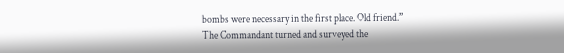bombs were necessary in the first place. Old friend.”
The Commandant turned and surveyed the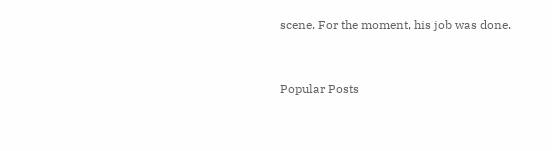scene. For the moment, his job was done.


Popular Posts